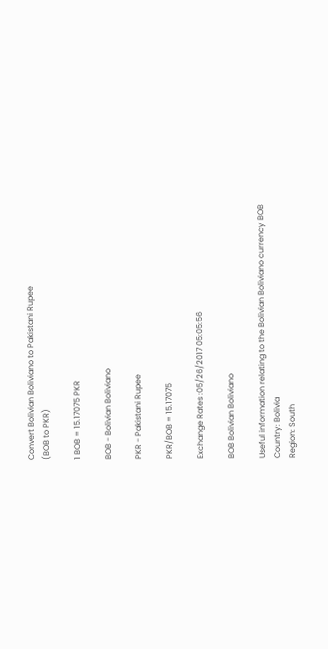Convert Bolivian Boliviano to Pakistani Rupee
(BOB to PKR)

1 BOB = 15.17075 PKR

BOB - Bolivian Boliviano

PKR - Pakistani Rupee

PKR/BOB = 15.17075

Exchange Rates :05/26/2017 05:05:56

BOB Bolivian Boliviano

Useful information relating to the Bolivian Boliviano currency BOB
Country: Bolivia
Region: South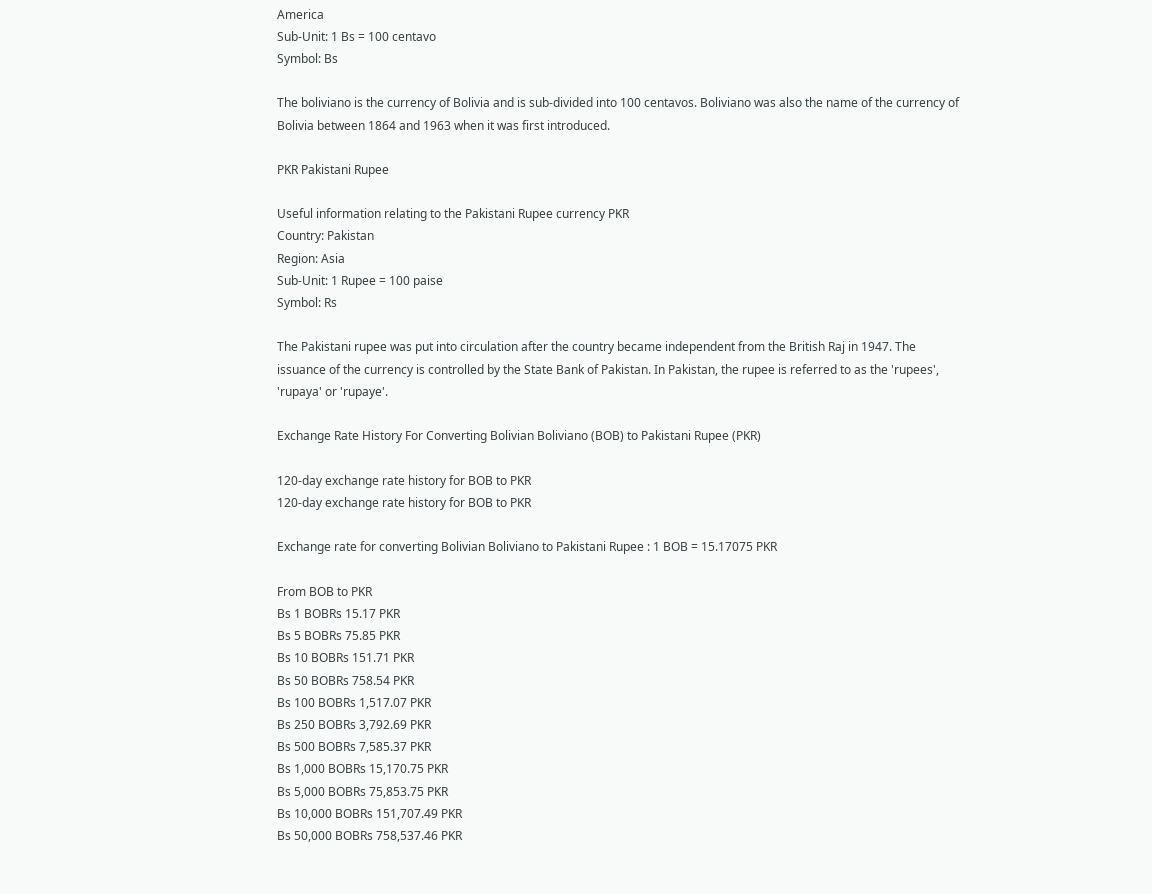America
Sub-Unit: 1 Bs = 100 centavo
Symbol: Bs

The boliviano is the currency of Bolivia and is sub-divided into 100 centavos. Boliviano was also the name of the currency of Bolivia between 1864 and 1963 when it was first introduced.

PKR Pakistani Rupee

Useful information relating to the Pakistani Rupee currency PKR
Country: Pakistan
Region: Asia
Sub-Unit: 1 Rupee = 100 paise
Symbol: Rs

The Pakistani rupee was put into circulation after the country became independent from the British Raj in 1947. The issuance of the currency is controlled by the State Bank of Pakistan. In Pakistan, the rupee is referred to as the 'rupees', 'rupaya' or 'rupaye'.

Exchange Rate History For Converting Bolivian Boliviano (BOB) to Pakistani Rupee (PKR)

120-day exchange rate history for BOB to PKR
120-day exchange rate history for BOB to PKR

Exchange rate for converting Bolivian Boliviano to Pakistani Rupee : 1 BOB = 15.17075 PKR

From BOB to PKR
Bs 1 BOBRs 15.17 PKR
Bs 5 BOBRs 75.85 PKR
Bs 10 BOBRs 151.71 PKR
Bs 50 BOBRs 758.54 PKR
Bs 100 BOBRs 1,517.07 PKR
Bs 250 BOBRs 3,792.69 PKR
Bs 500 BOBRs 7,585.37 PKR
Bs 1,000 BOBRs 15,170.75 PKR
Bs 5,000 BOBRs 75,853.75 PKR
Bs 10,000 BOBRs 151,707.49 PKR
Bs 50,000 BOBRs 758,537.46 PKR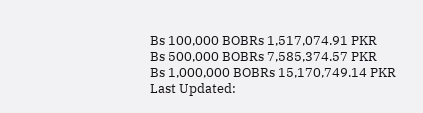Bs 100,000 BOBRs 1,517,074.91 PKR
Bs 500,000 BOBRs 7,585,374.57 PKR
Bs 1,000,000 BOBRs 15,170,749.14 PKR
Last Updated: